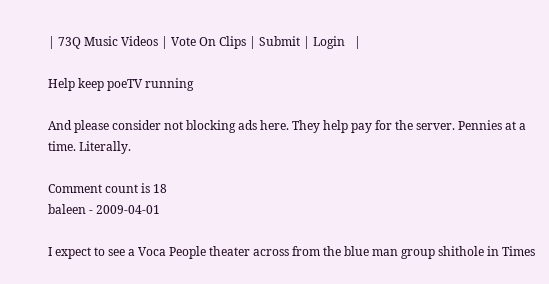| 73Q Music Videos | Vote On Clips | Submit | Login   |

Help keep poeTV running

And please consider not blocking ads here. They help pay for the server. Pennies at a time. Literally.

Comment count is 18
baleen - 2009-04-01

I expect to see a Voca People theater across from the blue man group shithole in Times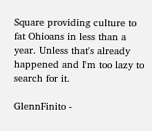Square providing culture to fat Ohioans in less than a year. Unless that's already happened and I'm too lazy to search for it.

GlennFinito -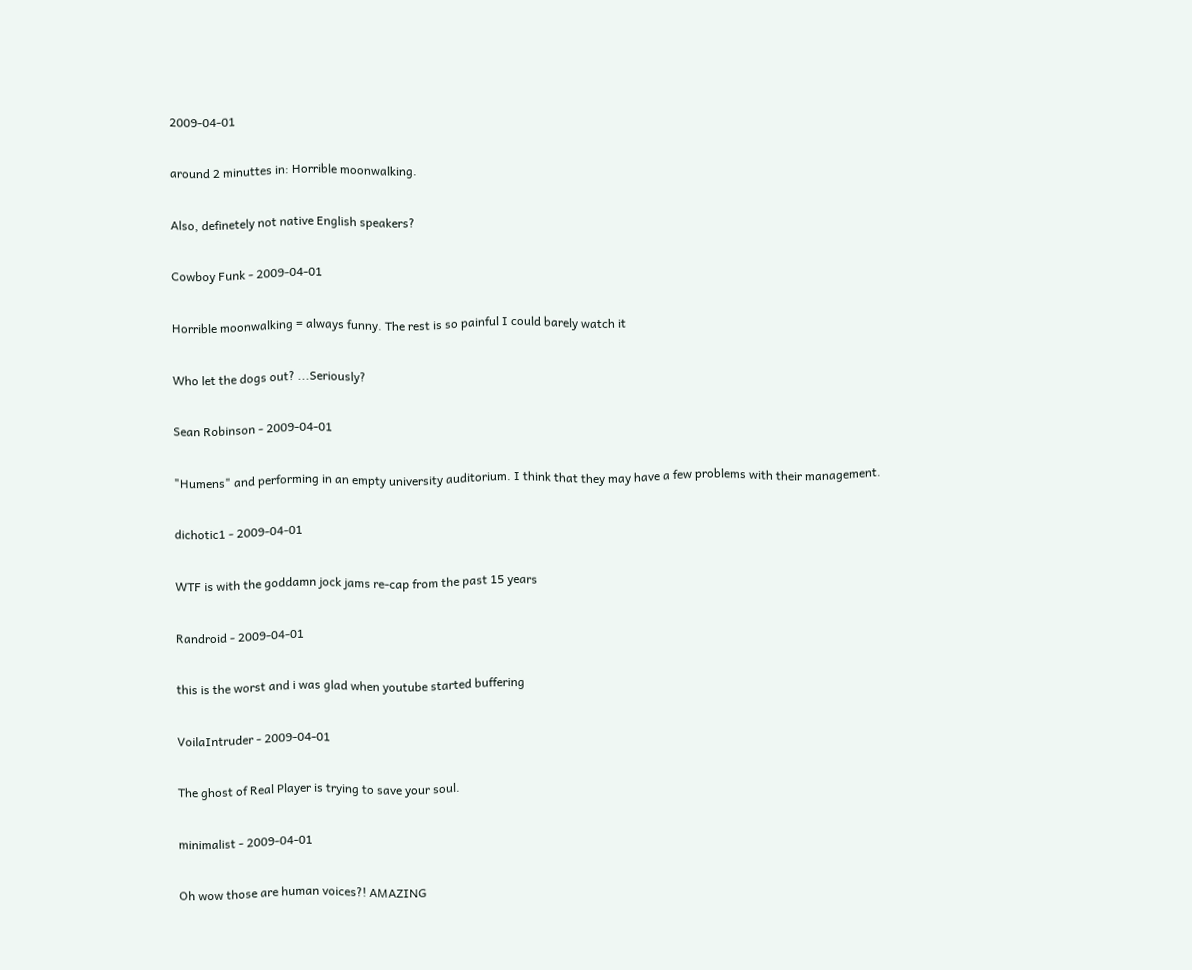2009-04-01

around 2 minuttes in: Horrible moonwalking.

Also, definetely not native English speakers?

Cowboy Funk - 2009-04-01

Horrible moonwalking = always funny. The rest is so painful I could barely watch it

Who let the dogs out? ...Seriously?

Sean Robinson - 2009-04-01

"Humens" and performing in an empty university auditorium. I think that they may have a few problems with their management.

dichotic1 - 2009-04-01

WTF is with the goddamn jock jams re-cap from the past 15 years

Randroid - 2009-04-01

this is the worst and i was glad when youtube started buffering

VoilaIntruder - 2009-04-01

The ghost of Real Player is trying to save your soul.

minimalist - 2009-04-01

Oh wow those are human voices?! AMAZING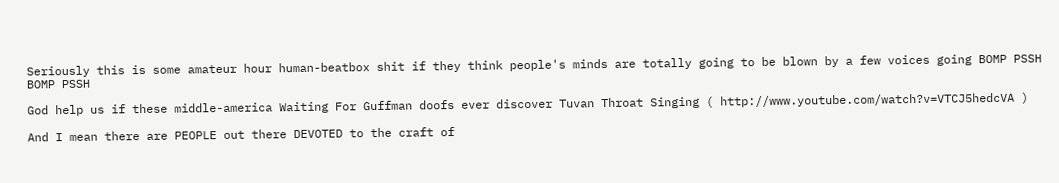Seriously this is some amateur hour human-beatbox shit if they think people's minds are totally going to be blown by a few voices going BOMP PSSH BOMP PSSH

God help us if these middle-america Waiting For Guffman doofs ever discover Tuvan Throat Singing ( http://www.youtube.com/watch?v=VTCJ5hedcVA )

And I mean there are PEOPLE out there DEVOTED to the craft of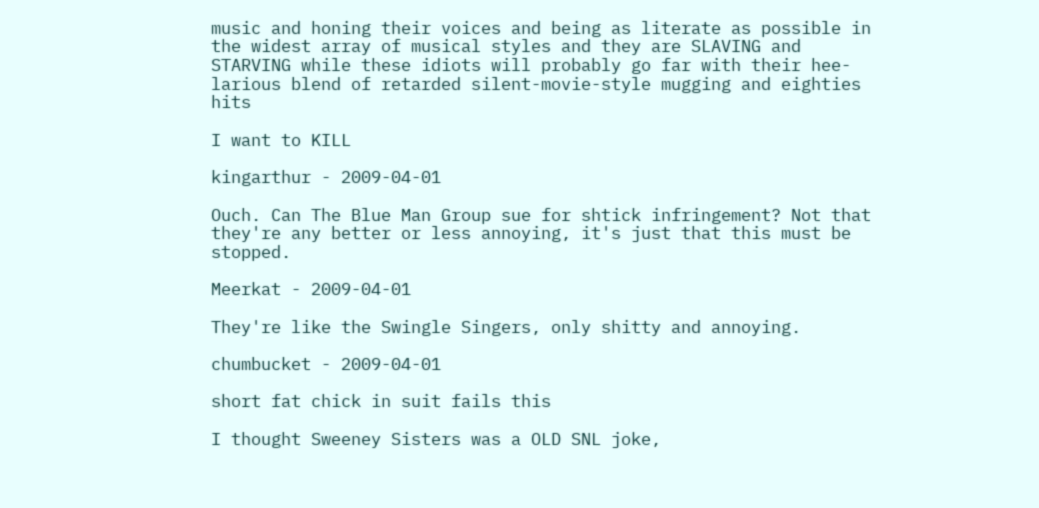music and honing their voices and being as literate as possible in the widest array of musical styles and they are SLAVING and STARVING while these idiots will probably go far with their hee-larious blend of retarded silent-movie-style mugging and eighties hits

I want to KILL

kingarthur - 2009-04-01

Ouch. Can The Blue Man Group sue for shtick infringement? Not that they're any better or less annoying, it's just that this must be stopped.

Meerkat - 2009-04-01

They're like the Swingle Singers, only shitty and annoying.

chumbucket - 2009-04-01

short fat chick in suit fails this

I thought Sweeney Sisters was a OLD SNL joke,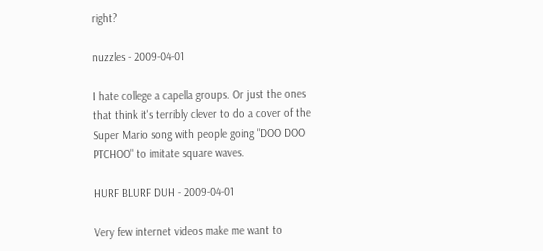right?

nuzzles - 2009-04-01

I hate college a capella groups. Or just the ones that think it's terribly clever to do a cover of the Super Mario song with people going "DOO DOO PTCHOO" to imitate square waves.

HURF BLURF DUH - 2009-04-01

Very few internet videos make me want to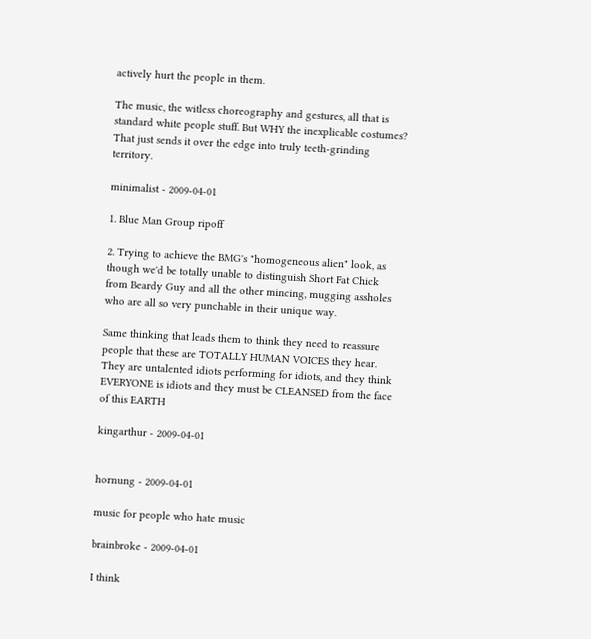actively hurt the people in them.

The music, the witless choreography and gestures, all that is standard white people stuff. But WHY the inexplicable costumes? That just sends it over the edge into truly teeth-grinding territory.

minimalist - 2009-04-01

1. Blue Man Group ripoff

2. Trying to achieve the BMG's "homogeneous alien" look, as though we'd be totally unable to distinguish Short Fat Chick from Beardy Guy and all the other mincing, mugging assholes who are all so very punchable in their unique way.

Same thinking that leads them to think they need to reassure people that these are TOTALLY HUMAN VOICES they hear. They are untalented idiots performing for idiots, and they think EVERYONE is idiots and they must be CLEANSED from the face of this EARTH

kingarthur - 2009-04-01


hornung - 2009-04-01

music for people who hate music

brainbroke - 2009-04-01

I think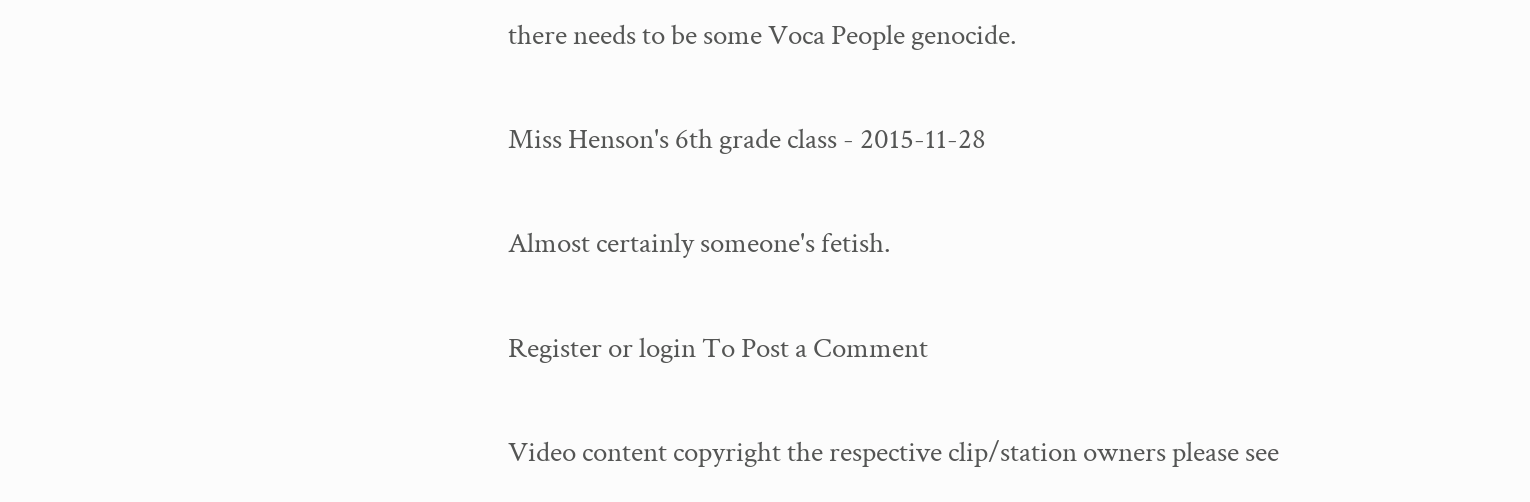there needs to be some Voca People genocide.

Miss Henson's 6th grade class - 2015-11-28

Almost certainly someone's fetish.

Register or login To Post a Comment

Video content copyright the respective clip/station owners please see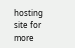hosting site for more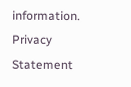information.
Privacy Statement